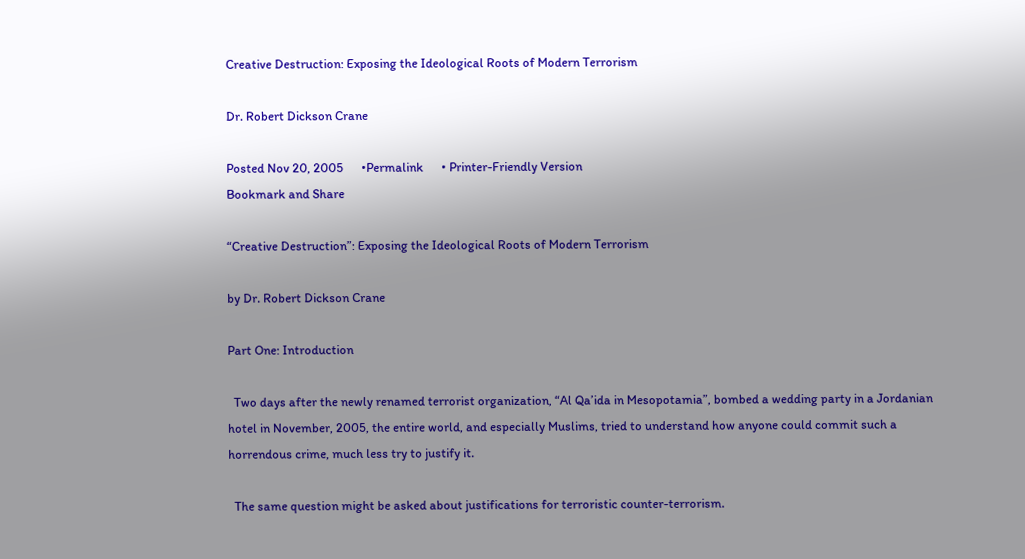Creative Destruction: Exposing the Ideological Roots of Modern Terrorism

Dr. Robert Dickson Crane

Posted Nov 20, 2005      •Permalink      • Printer-Friendly Version
Bookmark and Share

“Creative Destruction”: Exposing the Ideological Roots of Modern Terrorism

by Dr. Robert Dickson Crane

Part One: Introduction

  Two days after the newly renamed terrorist organization, “Al Qa’ida in Mesopotamia”, bombed a wedding party in a Jordanian hotel in November, 2005, the entire world, and especially Muslims, tried to understand how anyone could commit such a horrendous crime, much less try to justify it.

  The same question might be asked about justifications for terroristic counter-terrorism.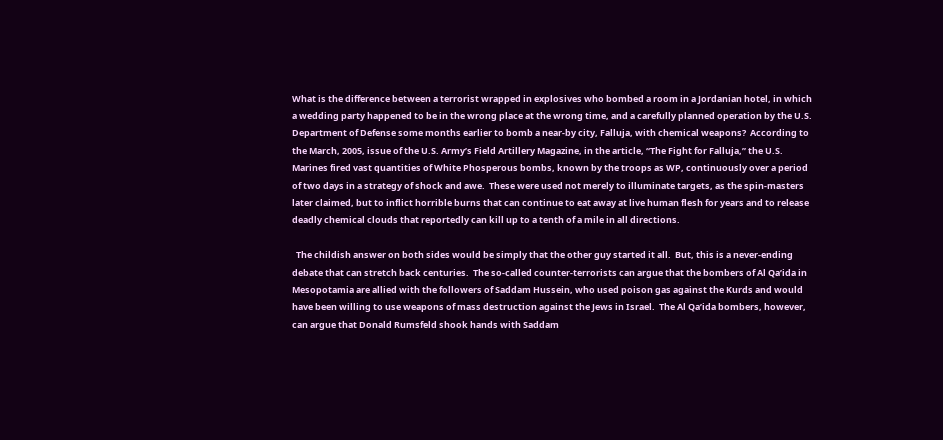What is the difference between a terrorist wrapped in explosives who bombed a room in a Jordanian hotel, in which a wedding party happened to be in the wrong place at the wrong time, and a carefully planned operation by the U.S. Department of Defense some months earlier to bomb a near-by city, Falluja, with chemical weapons?  According to the March, 2005, issue of the U.S. Army’s Field Artillery Magazine, in the article, “The Fight for Falluja,” the U.S. Marines fired vast quantities of White Phosperous bombs, known by the troops as WP, continuously over a period of two days in a strategy of shock and awe.  These were used not merely to illuminate targets, as the spin-masters later claimed, but to inflict horrible burns that can continue to eat away at live human flesh for years and to release deadly chemical clouds that reportedly can kill up to a tenth of a mile in all directions.

  The childish answer on both sides would be simply that the other guy started it all.  But, this is a never-ending debate that can stretch back centuries.  The so-called counter-terrorists can argue that the bombers of Al Qa’ida in Mesopotamia are allied with the followers of Saddam Hussein, who used poison gas against the Kurds and would have been willing to use weapons of mass destruction against the Jews in Israel.  The Al Qa’ida bombers, however, can argue that Donald Rumsfeld shook hands with Saddam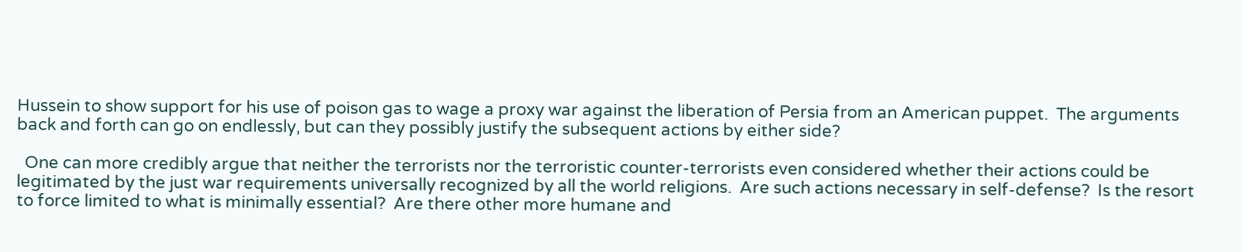Hussein to show support for his use of poison gas to wage a proxy war against the liberation of Persia from an American puppet.  The arguments back and forth can go on endlessly, but can they possibly justify the subsequent actions by either side?

  One can more credibly argue that neither the terrorists nor the terroristic counter-terrorists even considered whether their actions could be legitimated by the just war requirements universally recognized by all the world religions.  Are such actions necessary in self-defense?  Is the resort to force limited to what is minimally essential?  Are there other more humane and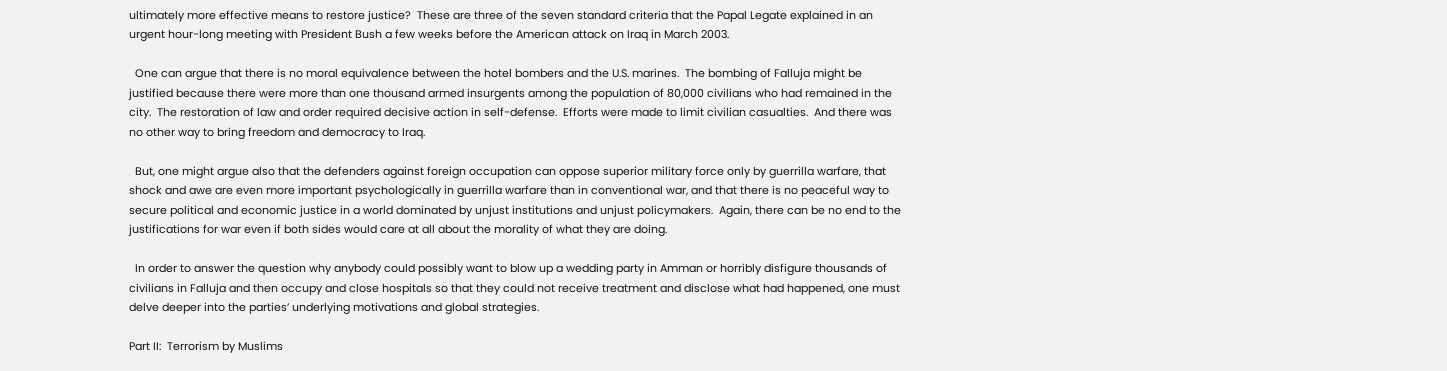ultimately more effective means to restore justice?  These are three of the seven standard criteria that the Papal Legate explained in an urgent hour-long meeting with President Bush a few weeks before the American attack on Iraq in March 2003.

  One can argue that there is no moral equivalence between the hotel bombers and the U.S. marines.  The bombing of Falluja might be justified because there were more than one thousand armed insurgents among the population of 80,000 civilians who had remained in the city.  The restoration of law and order required decisive action in self-defense.  Efforts were made to limit civilian casualties.  And there was no other way to bring freedom and democracy to Iraq.

  But, one might argue also that the defenders against foreign occupation can oppose superior military force only by guerrilla warfare, that shock and awe are even more important psychologically in guerrilla warfare than in conventional war, and that there is no peaceful way to secure political and economic justice in a world dominated by unjust institutions and unjust policymakers.  Again, there can be no end to the justifications for war even if both sides would care at all about the morality of what they are doing.

  In order to answer the question why anybody could possibly want to blow up a wedding party in Amman or horribly disfigure thousands of civilians in Falluja and then occupy and close hospitals so that they could not receive treatment and disclose what had happened, one must delve deeper into the parties’ underlying motivations and global strategies.

Part II:  Terrorism by Muslims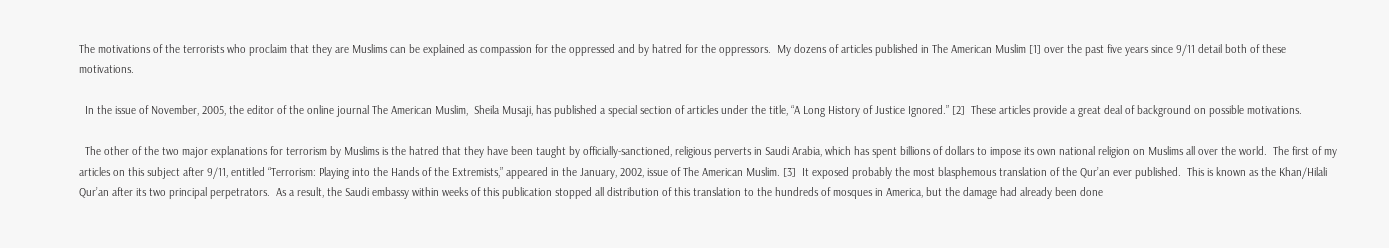The motivations of the terrorists who proclaim that they are Muslims can be explained as compassion for the oppressed and by hatred for the oppressors.  My dozens of articles published in The American Muslim [1] over the past five years since 9/11 detail both of these motivations.

  In the issue of November, 2005, the editor of the online journal The American Muslim,  Sheila Musaji, has published a special section of articles under the title, “A Long History of Justice Ignored.” [2]  These articles provide a great deal of background on possible motivations.

  The other of the two major explanations for terrorism by Muslims is the hatred that they have been taught by officially-sanctioned, religious perverts in Saudi Arabia, which has spent billions of dollars to impose its own national religion on Muslims all over the world.  The first of my articles on this subject after 9/11, entitled “Terrorism: Playing into the Hands of the Extremists,” appeared in the January, 2002, issue of The American Muslim. [3]  It exposed probably the most blasphemous translation of the Qur’an ever published.  This is known as the Khan/Hilali Qur’an after its two principal perpetrators.  As a result, the Saudi embassy within weeks of this publication stopped all distribution of this translation to the hundreds of mosques in America, but the damage had already been done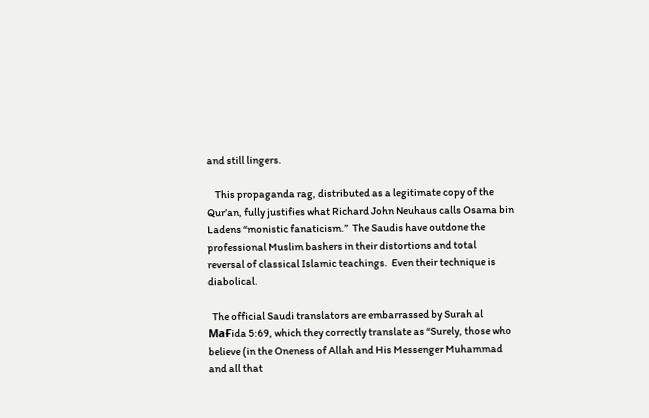and still lingers.

    This propaganda rag, distributed as a legitimate copy of the Qur’an, fully justifies what Richard John Neuhaus calls Osama bin Ladens “monistic fanaticism.”  The Saudis have outdone the professional Muslim bashers in their distortions and total reversal of classical Islamic teachings.  Even their technique is diabolical.

  The official Saudi translators are embarrassed by Surah al MaҒida 5:69, which they correctly translate as “Surely, those who believe (in the Oneness of Allah and His Messenger Muhammad and all that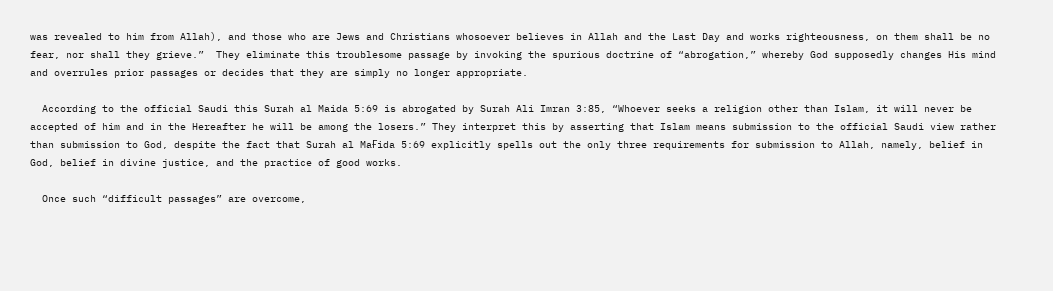was revealed to him from Allah), and those who are Jews and Christians whosoever believes in Allah and the Last Day and works righteousness, on them shall be no fear, nor shall they grieve.”  They eliminate this troublesome passage by invoking the spurious doctrine of “abrogation,” whereby God supposedly changes His mind and overrules prior passages or decides that they are simply no longer appropriate.

  According to the official Saudi this Surah al Maida 5:69 is abrogated by Surah Ali Imran 3:85, “Whoever seeks a religion other than Islam, it will never be accepted of him and in the Hereafter he will be among the losers.” They interpret this by asserting that Islam means submission to the official Saudi view rather than submission to God, despite the fact that Surah al MaҒida 5:69 explicitly spells out the only three requirements for submission to Allah, namely, belief in God, belief in divine justice, and the practice of good works.

  Once such “difficult passages” are overcome,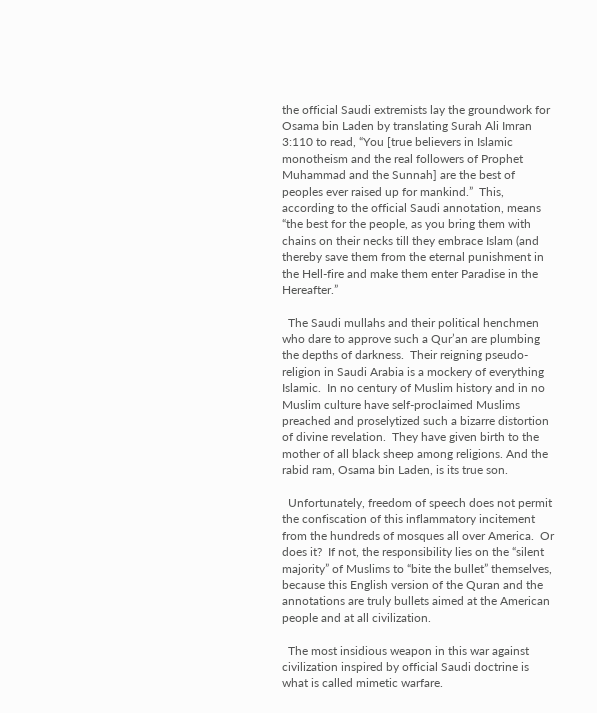the official Saudi extremists lay the groundwork for Osama bin Laden by translating Surah Ali Imran 3:110 to read, “You [true believers in Islamic monotheism and the real followers of Prophet Muhammad and the Sunnah] are the best of peoples ever raised up for mankind.”  This, according to the official Saudi annotation, means “the best for the people, as you bring them with chains on their necks till they embrace Islam (and thereby save them from the eternal punishment in the Hell-fire and make them enter Paradise in the Hereafter.”

  The Saudi mullahs and their political henchmen who dare to approve such a Qur’an are plumbing the depths of darkness.  Their reigning pseudo-religion in Saudi Arabia is a mockery of everything Islamic.  In no century of Muslim history and in no Muslim culture have self-proclaimed Muslims preached and proselytized such a bizarre distortion of divine revelation.  They have given birth to the mother of all black sheep among religions. And the rabid ram, Osama bin Laden, is its true son.

  Unfortunately, freedom of speech does not permit the confiscation of this inflammatory incitement from the hundreds of mosques all over America.  Or does it?  If not, the responsibility lies on the “silent majority” of Muslims to “bite the bullet” themselves, because this English version of the Quran and the annotations are truly bullets aimed at the American people and at all civilization.

  The most insidious weapon in this war against civilization inspired by official Saudi doctrine is what is called mimetic warfare.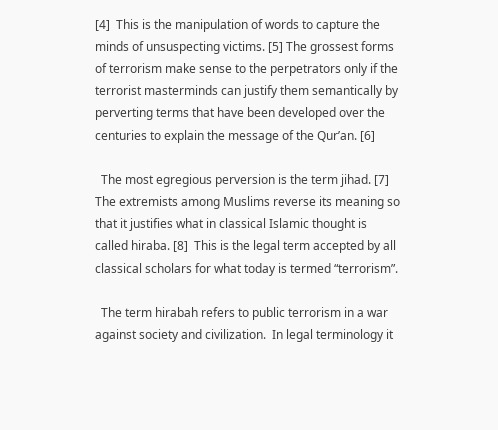[4]  This is the manipulation of words to capture the minds of unsuspecting victims. [5] The grossest forms of terrorism make sense to the perpetrators only if the terrorist masterminds can justify them semantically by perverting terms that have been developed over the centuries to explain the message of the Qur’an. [6]

  The most egregious perversion is the term jihad. [7] The extremists among Muslims reverse its meaning so that it justifies what in classical Islamic thought is called hiraba. [8]  This is the legal term accepted by all classical scholars for what today is termed “terrorism”.

  The term hirabah refers to public terrorism in a war against society and civilization.  In legal terminology it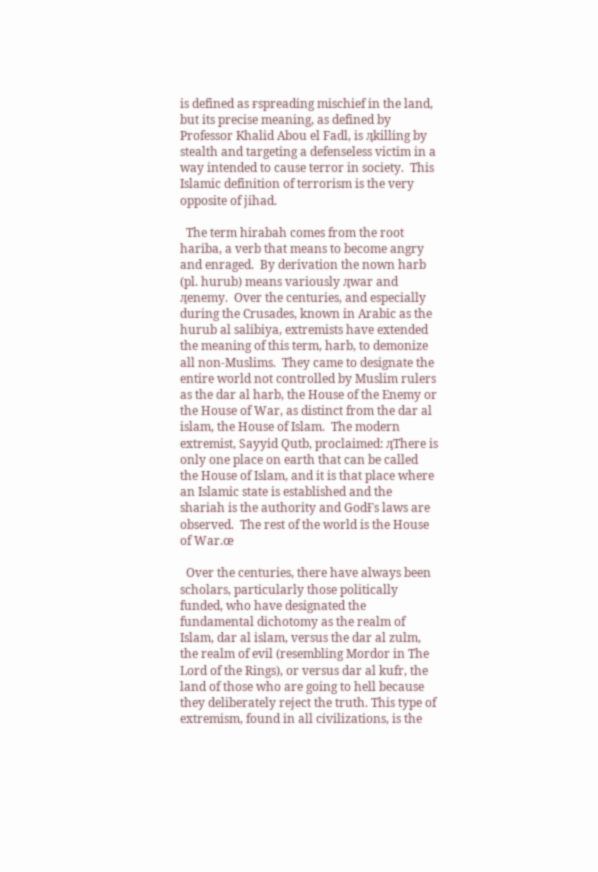is defined as ғspreading mischief in the land, but its precise meaning, as defined by Professor Khalid Abou el Fadl, is ԓkilling by stealth and targeting a defenseless victim in a way intended to cause terror in society.  This Islamic definition of terrorism is the very opposite of jihad.

  The term hirabah comes from the root hariba, a verb that means to become angry and enraged.  By derivation the nown harb (pl. hurub) means variously ԓwar and ԓenemy.  Over the centuries, and especially during the Crusades, known in Arabic as the hurub al salibiya, extremists have extended the meaning of this term, harb, to demonize all non-Muslims.  They came to designate the entire world not controlled by Muslim rulers as the dar al harb, the House of the Enemy or the House of War, as distinct from the dar al islam, the House of Islam.  The modern extremist, Sayyid Qutb, proclaimed: ԓThere is only one place on earth that can be called the House of Islam, and it is that place where an Islamic state is established and the shariah is the authority and GodҒs laws are observed.  The rest of the world is the House of War.œ

  Over the centuries, there have always been scholars, particularly those politically funded, who have designated the fundamental dichotomy as the realm of Islam, dar al islam, versus the dar al zulm, the realm of evil (resembling Mordor in The Lord of the Rings), or versus dar al kufr, the land of those who are going to hell because they deliberately reject the truth. This type of extremism, found in all civilizations, is the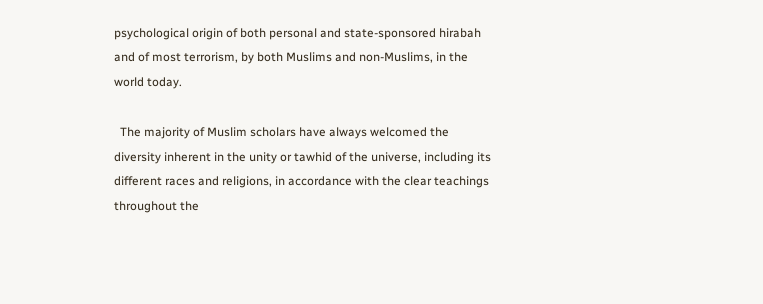psychological origin of both personal and state-sponsored hirabah and of most terrorism, by both Muslims and non-Muslims, in the world today.

  The majority of Muslim scholars have always welcomed the diversity inherent in the unity or tawhid of the universe, including its different races and religions, in accordance with the clear teachings throughout the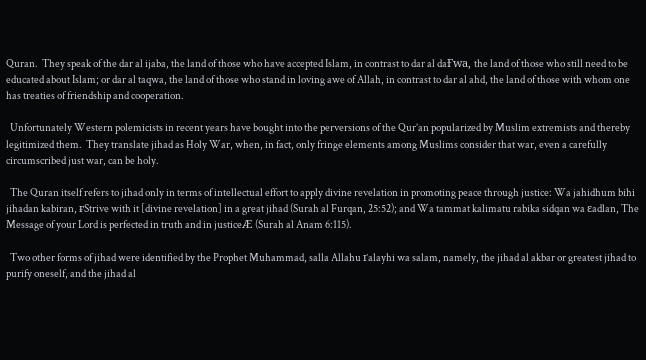Quran.  They speak of the dar al ijaba, the land of those who have accepted Islam, in contrast to dar al daҒwa, the land of those who still need to be educated about Islam; or dar al taqwa, the land of those who stand in loving awe of Allah, in contrast to dar al ahd, the land of those with whom one has treaties of friendship and cooperation.

  Unfortunately Western polemicists in recent years have bought into the perversions of the Qur’an popularized by Muslim extremists and thereby legitimized them.  They translate jihad as Holy War, when, in fact, only fringe elements among Muslims consider that war, even a carefully circumscribed just war, can be holy.

  The Quran itself refers to jihad only in terms of intellectual effort to apply divine revelation in promoting peace through justice: Wa jahidhum bihi jihadan kabiran, ғStrive with it [divine revelation] in a great jihad (Surah al Furqan, 25:52); and Wa tammat kalimatu rabika sidqan wa ԑadlan, The Message of your Lord is perfected in truth and in justiceӔ (Surah al Anam 6:115).

  Two other forms of jihad were identified by the Prophet Muhammad, salla Allahu ґalayhi wa salam, namely, the jihad al akbar or greatest jihad to purify oneself, and the jihad al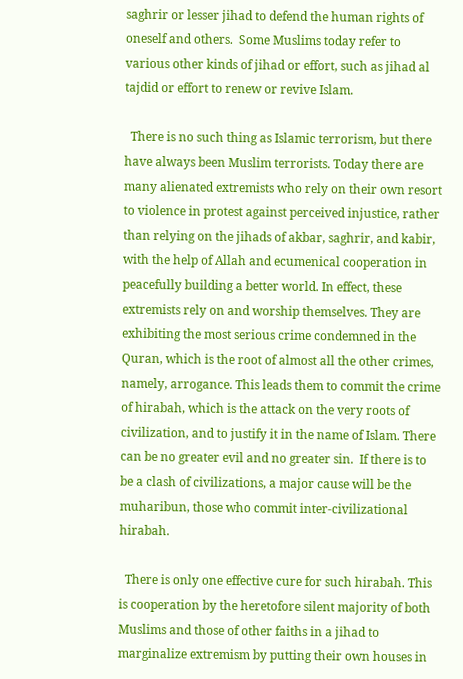saghrir or lesser jihad to defend the human rights of oneself and others.  Some Muslims today refer to various other kinds of jihad or effort, such as jihad al tajdid or effort to renew or revive Islam.

  There is no such thing as Islamic terrorism, but there have always been Muslim terrorists. Today there are many alienated extremists who rely on their own resort to violence in protest against perceived injustice, rather than relying on the jihads of akbar, saghrir, and kabir, with the help of Allah and ecumenical cooperation in peacefully building a better world. In effect, these extremists rely on and worship themselves. They are exhibiting the most serious crime condemned in the Quran, which is the root of almost all the other crimes, namely, arrogance. This leads them to commit the crime of hirabah, which is the attack on the very roots of civilization, and to justify it in the name of Islam. There can be no greater evil and no greater sin.  If there is to be a clash of civilizations, a major cause will be the muharibun, those who commit inter-civilizational hirabah.

  There is only one effective cure for such hirabah. This is cooperation by the heretofore silent majority of both Muslims and those of other faiths in a jihad to marginalize extremism by putting their own houses in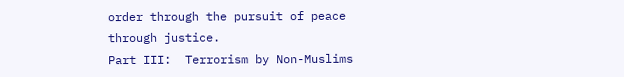order through the pursuit of peace through justice.
Part III:  Terrorism by Non-Muslims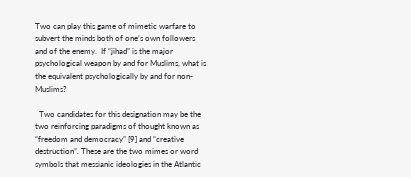Two can play this game of mimetic warfare to subvert the minds both of one’s own followers and of the enemy.  If “jihad” is the major psychological weapon by and for Muslims, what is the equivalent psychologically by and for non-Muslims?

  Two candidates for this designation may be the two reinforcing paradigms of thought known as “freedom and democracy” [9] and “creative destruction”. These are the two mimes or word symbols that messianic ideologies in the Atlantic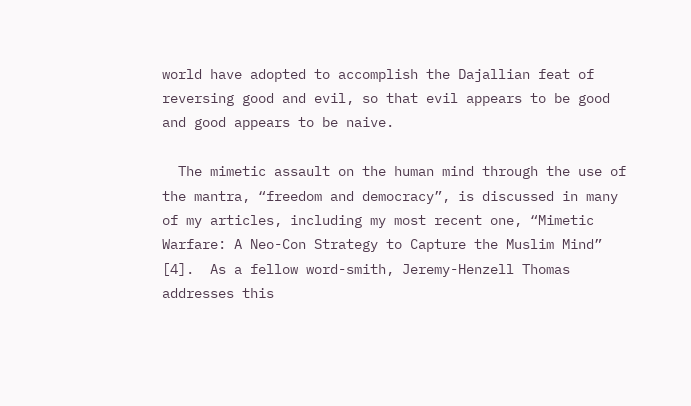world have adopted to accomplish the Dajallian feat of reversing good and evil, so that evil appears to be good and good appears to be naive.

  The mimetic assault on the human mind through the use of the mantra, “freedom and democracy”, is discussed in many of my articles, including my most recent one, “Mimetic Warfare: A Neo-Con Strategy to Capture the Muslim Mind” [4].  As a fellow word-smith, Jeremy-Henzell Thomas addresses this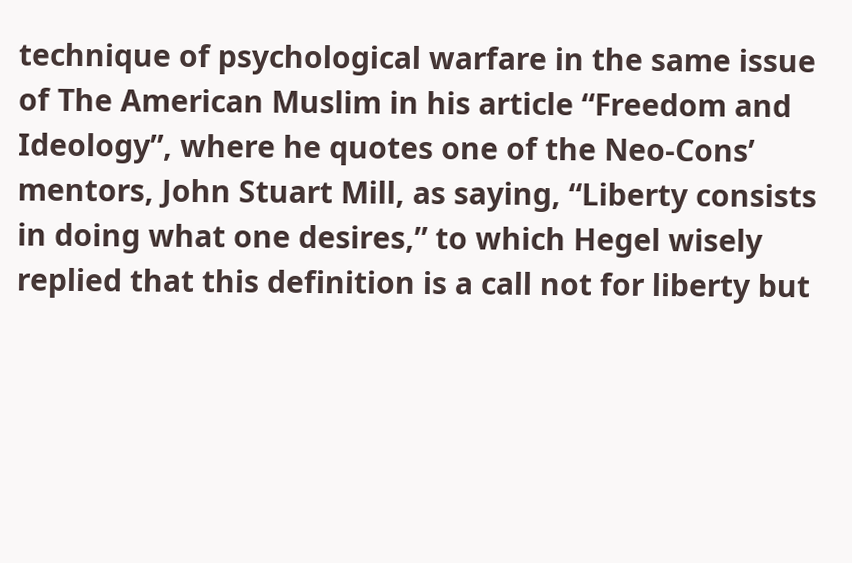technique of psychological warfare in the same issue of The American Muslim in his article “Freedom and Ideology”, where he quotes one of the Neo-Cons’ mentors, John Stuart Mill, as saying, “Liberty consists in doing what one desires,” to which Hegel wisely replied that this definition is a call not for liberty but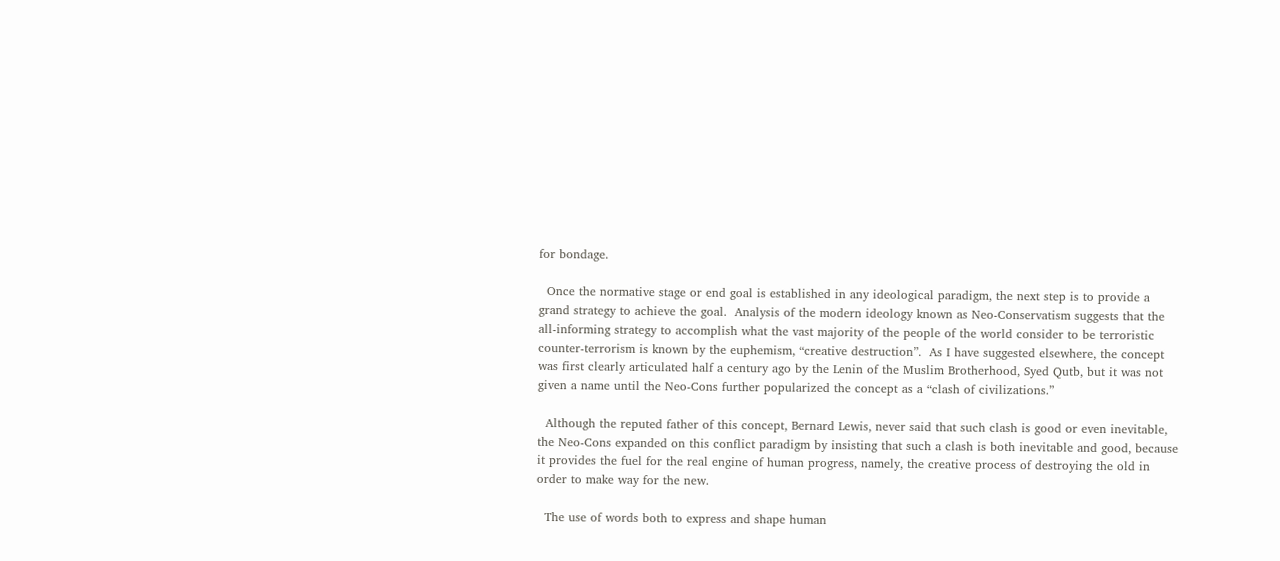for bondage.

  Once the normative stage or end goal is established in any ideological paradigm, the next step is to provide a grand strategy to achieve the goal.  Analysis of the modern ideology known as Neo-Conservatism suggests that the all-informing strategy to accomplish what the vast majority of the people of the world consider to be terroristic counter-terrorism is known by the euphemism, “creative destruction”.  As I have suggested elsewhere, the concept was first clearly articulated half a century ago by the Lenin of the Muslim Brotherhood, Syed Qutb, but it was not given a name until the Neo-Cons further popularized the concept as a “clash of civilizations.”

  Although the reputed father of this concept, Bernard Lewis, never said that such clash is good or even inevitable, the Neo-Cons expanded on this conflict paradigm by insisting that such a clash is both inevitable and good, because it provides the fuel for the real engine of human progress, namely, the creative process of destroying the old in order to make way for the new.

  The use of words both to express and shape human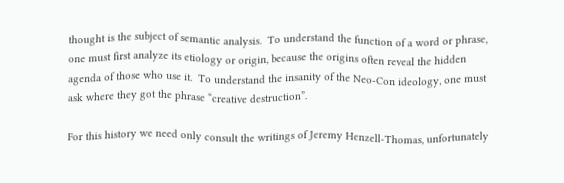thought is the subject of semantic analysis.  To understand the function of a word or phrase, one must first analyze its etiology or origin, because the origins often reveal the hidden agenda of those who use it.  To understand the insanity of the Neo-Con ideology, one must ask where they got the phrase “creative destruction”.

For this history we need only consult the writings of Jeremy Henzell-Thomas, unfortunately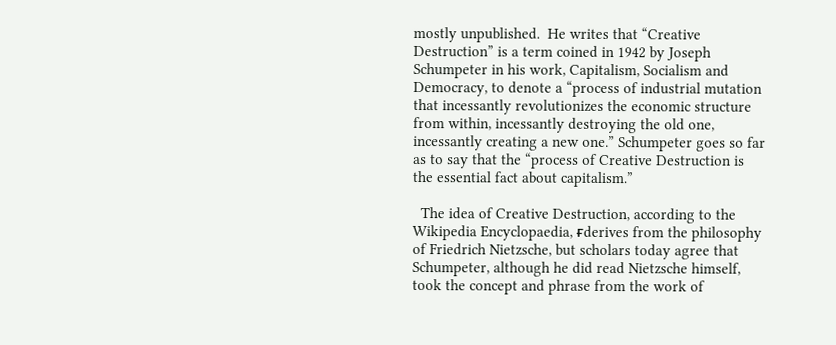mostly unpublished.  He writes that “Creative Destruction” is a term coined in 1942 by Joseph Schumpeter in his work, Capitalism, Socialism and Democracy, to denote a “process of industrial mutation that incessantly revolutionizes the economic structure from within, incessantly destroying the old one, incessantly creating a new one.” Schumpeter goes so far as to say that the “process of Creative Destruction is the essential fact about capitalism.”

  The idea of Creative Destruction, according to the Wikipedia Encyclopaedia, ғderives from the philosophy of Friedrich Nietzsche, but scholars today agree that Schumpeter, although he did read Nietzsche himself, took the concept and phrase from the work of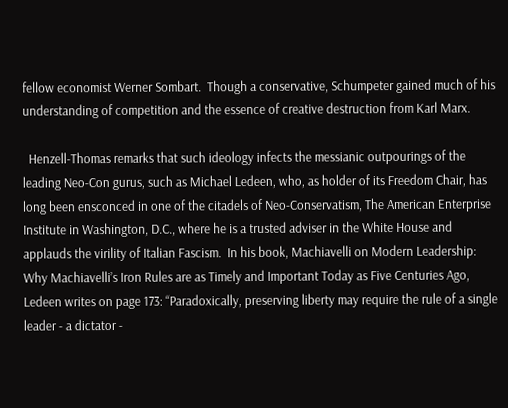fellow economist Werner Sombart.  Though a conservative, Schumpeter gained much of his understanding of competition and the essence of creative destruction from Karl Marx.

  Henzell-Thomas remarks that such ideology infects the messianic outpourings of the leading Neo-Con gurus, such as Michael Ledeen, who, as holder of its Freedom Chair, has long been ensconced in one of the citadels of Neo-Conservatism, The American Enterprise Institute in Washington, D.C., where he is a trusted adviser in the White House and applauds the virility of Italian Fascism.  In his book, Machiavelli on Modern Leadership: Why Machiavelli’s Iron Rules are as Timely and Important Today as Five Centuries Ago, Ledeen writes on page 173: “Paradoxically, preserving liberty may require the rule of a single leader - a dictator -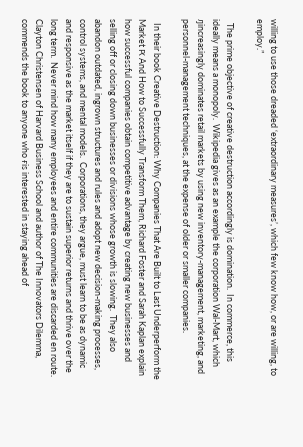willing to use those dreaded ‘extraordinary measures’, which few know how, or are willing, to employ.”

  The prime objective of creative destruction accordingly is domination.  In commerce, this ideally means a monopoly.  Wikipedia gives as an example the corporation Wal-Mart, which ԓincreasingly dominates retail markets by using new inventory-management, marketing, and personnel-management techniques, at the expense of older or smaller companies.

  In their book Creative Destruction: Why Companies That Are Built to Last Underperform the Market Ԗ And How to Successfully Transform Them, Richard Foster and Sarah Kaplan explain how successful companies obtain competitive advantage by creating new businesses and selling off or closing down businesses or divisions whose growth is slowing.  They also abandon outdated, ingrown structures and rules and adopt new decision-making processes, control systems, and mental models.  Corporations, they argue, must learn to be as dynamic and responsive as the market itself if they are to sustain superior returns and thrive over the long term.  Never mind how many employees and entire communities are discarded en route. Clayton Christensen of Harvard Business School and author of The Innovators Dilemma, commends the book to anyone who ғis interested in staying ahead of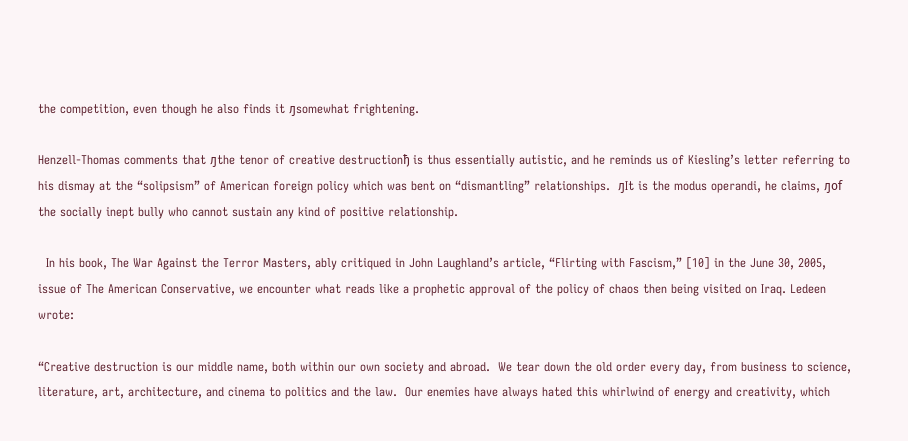the competition, even though he also finds it ԓsomewhat frightening.

Henzell-Thomas comments that ԓthe tenor of creative destructionђ is thus essentially autistic, and he reminds us of Kiesling’s letter referring to his dismay at the “solipsism” of American foreign policy which was bent on “dismantling” relationships.  ԓIt is the modus operandi, he claims, ԓof the socially inept bully who cannot sustain any kind of positive relationship.

  In his book, The War Against the Terror Masters, ably critiqued in John Laughland’s article, “Flirting with Fascism,” [10] in the June 30, 2005, issue of The American Conservative, we encounter what reads like a prophetic approval of the policy of chaos then being visited on Iraq. Ledeen wrote:

“Creative destruction is our middle name, both within our own society and abroad.  We tear down the old order every day, from business to science, literature, art, architecture, and cinema to politics and the law.  Our enemies have always hated this whirlwind of energy and creativity, which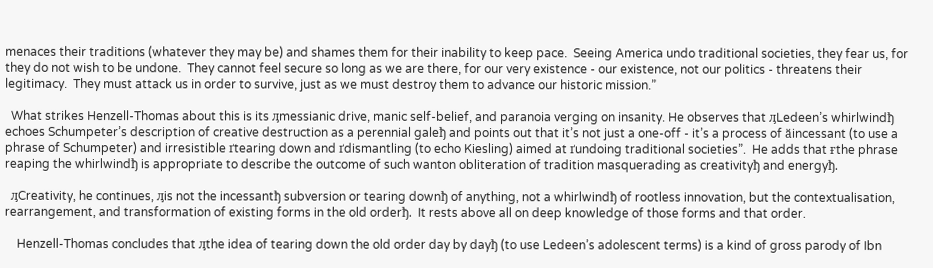menaces their traditions (whatever they may be) and shames them for their inability to keep pace.  Seeing America undo traditional societies, they fear us, for they do not wish to be undone.  They cannot feel secure so long as we are there, for our very existence - our existence, not our politics - threatens their legitimacy.  They must attack us in order to survive, just as we must destroy them to advance our historic mission.”

  What strikes Henzell-Thomas about this is its ԓmessianic drive, manic self-belief, and paranoia verging on insanity. He observes that ԓLedeen’s whirlwindђ echoes Schumpeter’s description of creative destruction as a perennial galeђ and points out that it’s not just a one-off - it’s a process of ӑincessant (to use a phrase of Schumpeter) and irresistible ґtearing down and ґdismantling (to echo Kiesling) aimed at ґundoing traditional societies”.  He adds that ғthe phrase reaping the whirlwindђ is appropriate to describe the outcome of such wanton obliteration of tradition masquerading as creativityђ and energyђ.

  ԓCreativity, he continues, ԓis not the incessantђ subversion or tearing downђ of anything, not a whirlwindђ of rootless innovation, but the contextualisation, rearrangement, and transformation of existing forms in the old orderђ.  It rests above all on deep knowledge of those forms and that order.

    Henzell-Thomas concludes that ԓthe idea of tearing down the old order day by dayђ (to use Ledeen’s adolescent terms) is a kind of gross parody of Ibn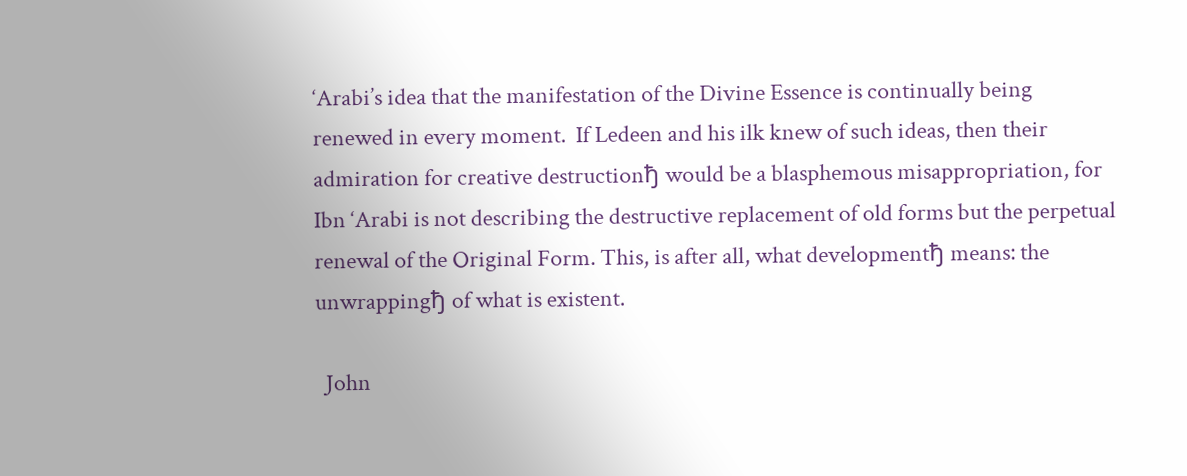‘Arabi’s idea that the manifestation of the Divine Essence is continually being renewed in every moment.  If Ledeen and his ilk knew of such ideas, then their admiration for creative destructionђ would be a blasphemous misappropriation, for Ibn ‘Arabi is not describing the destructive replacement of old forms but the perpetual renewal of the Original Form. This, is after all, what developmentђ means: the unwrappingђ of what is existent.

  John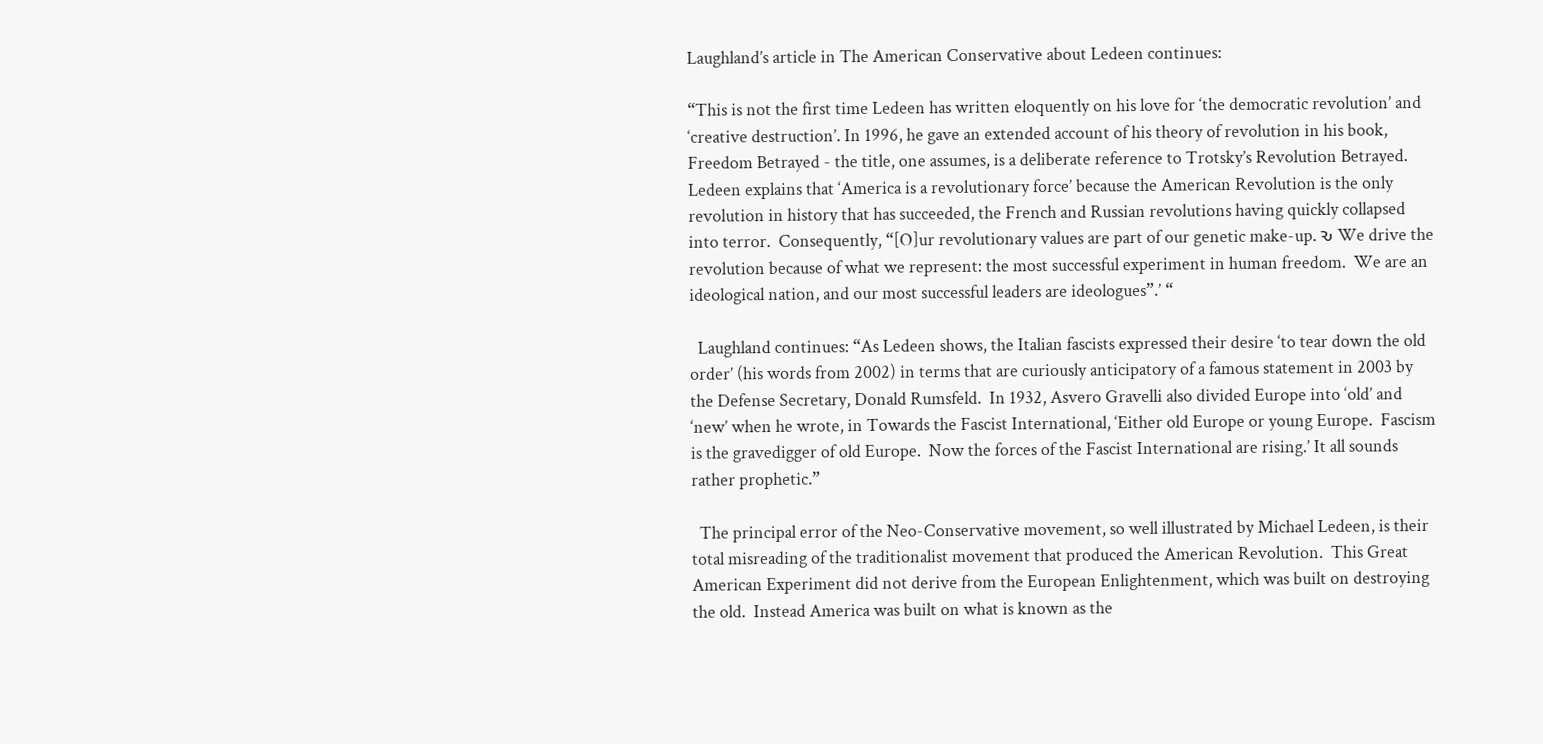Laughland’s article in The American Conservative about Ledeen continues:

“This is not the first time Ledeen has written eloquently on his love for ‘the democratic revolution’ and ‘creative destruction’. In 1996, he gave an extended account of his theory of revolution in his book, Freedom Betrayed - the title, one assumes, is a deliberate reference to Trotsky’s Revolution Betrayed.  Ledeen explains that ‘America is a revolutionary force’ because the American Revolution is the only revolution in history that has succeeded, the French and Russian revolutions having quickly collapsed into terror.  Consequently, “[O]ur revolutionary values are part of our genetic make-up. ԅ We drive the revolution because of what we represent: the most successful experiment in human freedom.  We are an ideological nation, and our most successful leaders are ideologues”.’ “

  Laughland continues: “As Ledeen shows, the Italian fascists expressed their desire ‘to tear down the old order’ (his words from 2002) in terms that are curiously anticipatory of a famous statement in 2003 by the Defense Secretary, Donald Rumsfeld.  In 1932, Asvero Gravelli also divided Europe into ‘old’ and ‘new’ when he wrote, in Towards the Fascist International, ‘Either old Europe or young Europe.  Fascism is the gravedigger of old Europe.  Now the forces of the Fascist International are rising.’ It all sounds rather prophetic.”

  The principal error of the Neo-Conservative movement, so well illustrated by Michael Ledeen, is their total misreading of the traditionalist movement that produced the American Revolution.  This Great American Experiment did not derive from the European Enlightenment, which was built on destroying the old.  Instead America was built on what is known as the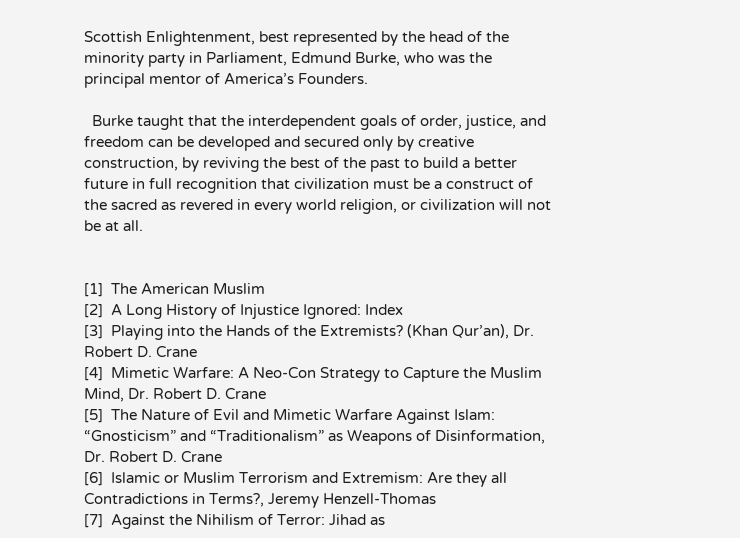Scottish Enlightenment, best represented by the head of the minority party in Parliament, Edmund Burke, who was the principal mentor of America’s Founders.

  Burke taught that the interdependent goals of order, justice, and freedom can be developed and secured only by creative construction, by reviving the best of the past to build a better future in full recognition that civilization must be a construct of the sacred as revered in every world religion, or civilization will not be at all.


[1]  The American Muslim
[2]  A Long History of Injustice Ignored: Index
[3]  Playing into the Hands of the Extremists? (Khan Qur’an), Dr. Robert D. Crane
[4]  Mimetic Warfare: A Neo-Con Strategy to Capture the Muslim Mind, Dr. Robert D. Crane
[5]  The Nature of Evil and Mimetic Warfare Against Islam: “Gnosticism” and “Traditionalism” as Weapons of Disinformation, Dr. Robert D. Crane
[6]  Islamic or Muslim Terrorism and Extremism: Are they all Contradictions in Terms?, Jeremy Henzell-Thomas
[7]  Against the Nihilism of Terror: Jihad as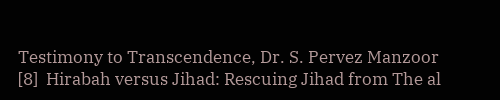Testimony to Transcendence, Dr. S. Pervez Manzoor
[8]  Hirabah versus Jihad: Rescuing Jihad from The al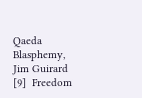Qaeda Blasphemy, Jim Guirard
[9]  Freedom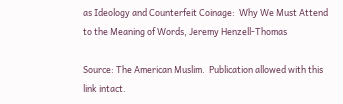as Ideology and Counterfeit Coinage:  Why We Must Attend to the Meaning of Words, Jeremy Henzell-Thomas

Source: The American Muslim.  Publication allowed with this link intact.